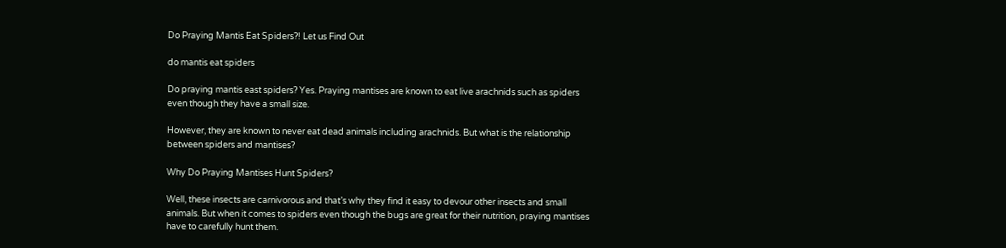Do Praying Mantis Eat Spiders?! Let us Find Out

do mantis eat spiders

Do praying mantis east spiders? Yes. Praying mantises are known to eat live arachnids such as spiders even though they have a small size.

However, they are known to never eat dead animals including arachnids. But what is the relationship between spiders and mantises?

Why Do Praying Mantises Hunt Spiders?

Well, these insects are carnivorous and that’s why they find it easy to devour other insects and small animals. But when it comes to spiders even though the bugs are great for their nutrition, praying mantises have to carefully hunt them.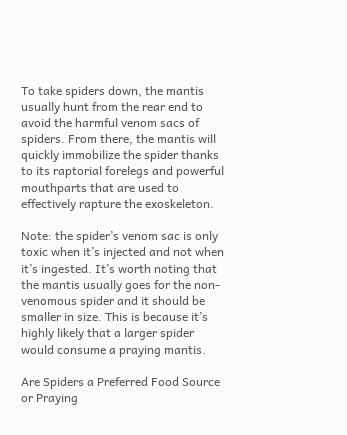To take spiders down, the mantis usually hunt from the rear end to avoid the harmful venom sacs of spiders. From there, the mantis will quickly immobilize the spider thanks to its raptorial forelegs and powerful mouthparts that are used to effectively rapture the exoskeleton.

Note: the spider’s venom sac is only toxic when it’s injected and not when it’s ingested. It’s worth noting that the mantis usually goes for the non-venomous spider and it should be smaller in size. This is because it’s highly likely that a larger spider would consume a praying mantis.

Are Spiders a Preferred Food Source or Praying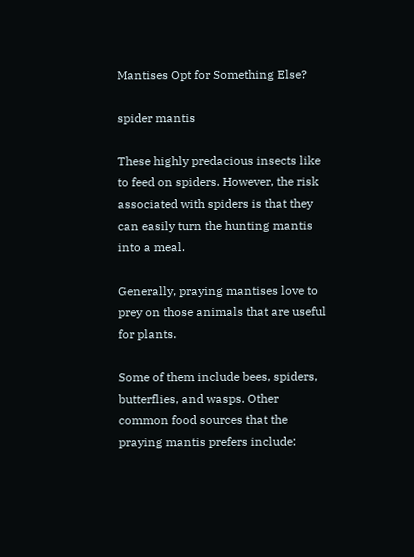Mantises Opt for Something Else?

spider mantis

These highly predacious insects like to feed on spiders. However, the risk associated with spiders is that they can easily turn the hunting mantis into a meal.

Generally, praying mantises love to prey on those animals that are useful for plants.

Some of them include bees, spiders, butterflies, and wasps. Other common food sources that the praying mantis prefers include: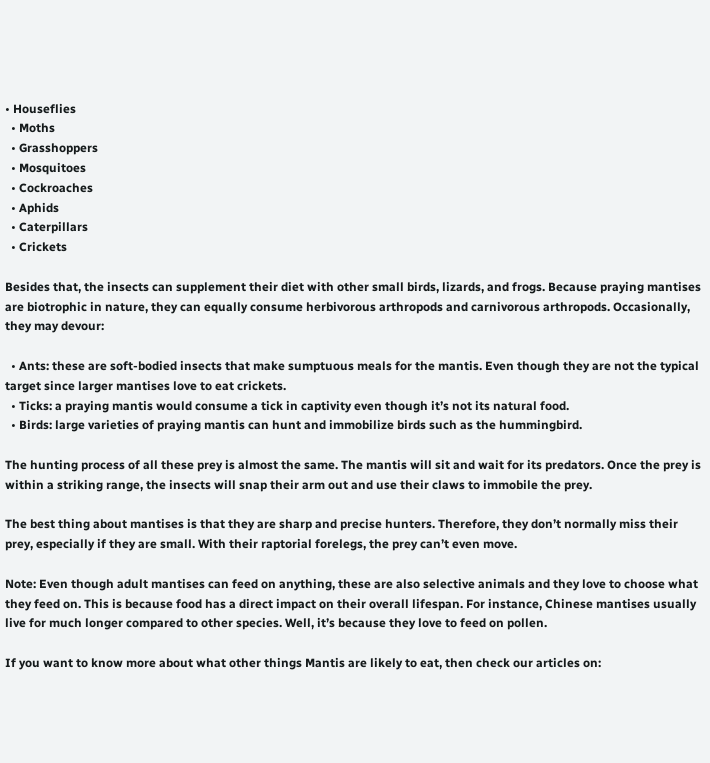• Houseflies
  • Moths
  • Grasshoppers
  • Mosquitoes
  • Cockroaches
  • Aphids
  • Caterpillars
  • Crickets

Besides that, the insects can supplement their diet with other small birds, lizards, and frogs. Because praying mantises are biotrophic in nature, they can equally consume herbivorous arthropods and carnivorous arthropods. Occasionally, they may devour:

  • Ants: these are soft-bodied insects that make sumptuous meals for the mantis. Even though they are not the typical target since larger mantises love to eat crickets.
  • Ticks: a praying mantis would consume a tick in captivity even though it’s not its natural food.
  • Birds: large varieties of praying mantis can hunt and immobilize birds such as the hummingbird.

The hunting process of all these prey is almost the same. The mantis will sit and wait for its predators. Once the prey is within a striking range, the insects will snap their arm out and use their claws to immobile the prey.

The best thing about mantises is that they are sharp and precise hunters. Therefore, they don’t normally miss their prey, especially if they are small. With their raptorial forelegs, the prey can’t even move.

Note: Even though adult mantises can feed on anything, these are also selective animals and they love to choose what they feed on. This is because food has a direct impact on their overall lifespan. For instance, Chinese mantises usually live for much longer compared to other species. Well, it’s because they love to feed on pollen.

If you want to know more about what other things Mantis are likely to eat, then check our articles on: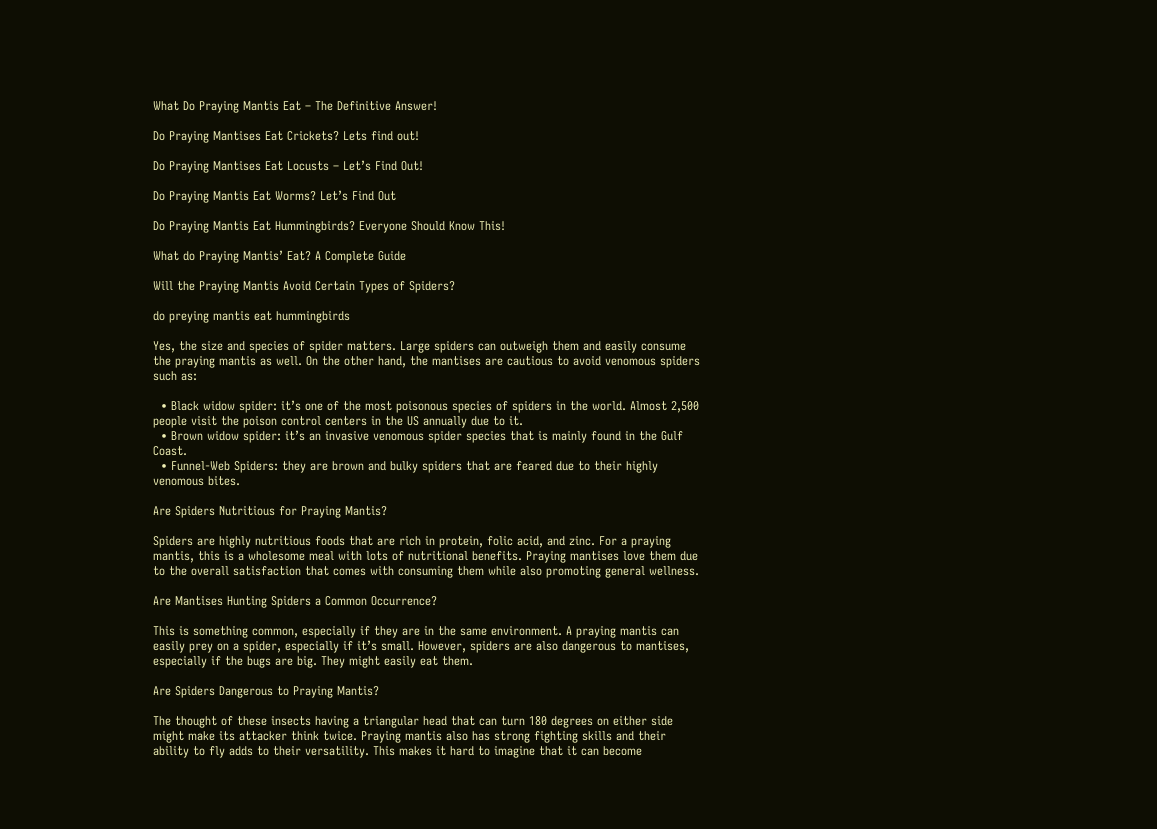What Do Praying Mantis Eat – The Definitive Answer!

Do Praying Mantises Eat Crickets? Lets find out!

Do Praying Mantises Eat Locusts – Let’s Find Out!

Do Praying Mantis Eat Worms? Let’s Find Out

Do Praying Mantis Eat Hummingbirds? Everyone Should Know This!

What do Praying Mantis’ Eat? A Complete Guide

Will the Praying Mantis Avoid Certain Types of Spiders?

do preying mantis eat hummingbirds

Yes, the size and species of spider matters. Large spiders can outweigh them and easily consume the praying mantis as well. On the other hand, the mantises are cautious to avoid venomous spiders such as:

  • Black widow spider: it’s one of the most poisonous species of spiders in the world. Almost 2,500 people visit the poison control centers in the US annually due to it.
  • Brown widow spider: it’s an invasive venomous spider species that is mainly found in the Gulf Coast.
  • Funnel-Web Spiders: they are brown and bulky spiders that are feared due to their highly venomous bites.

Are Spiders Nutritious for Praying Mantis?

Spiders are highly nutritious foods that are rich in protein, folic acid, and zinc. For a praying mantis, this is a wholesome meal with lots of nutritional benefits. Praying mantises love them due to the overall satisfaction that comes with consuming them while also promoting general wellness.

Are Mantises Hunting Spiders a Common Occurrence?

This is something common, especially if they are in the same environment. A praying mantis can easily prey on a spider, especially if it’s small. However, spiders are also dangerous to mantises, especially if the bugs are big. They might easily eat them.

Are Spiders Dangerous to Praying Mantis?

The thought of these insects having a triangular head that can turn 180 degrees on either side might make its attacker think twice. Praying mantis also has strong fighting skills and their ability to fly adds to their versatility. This makes it hard to imagine that it can become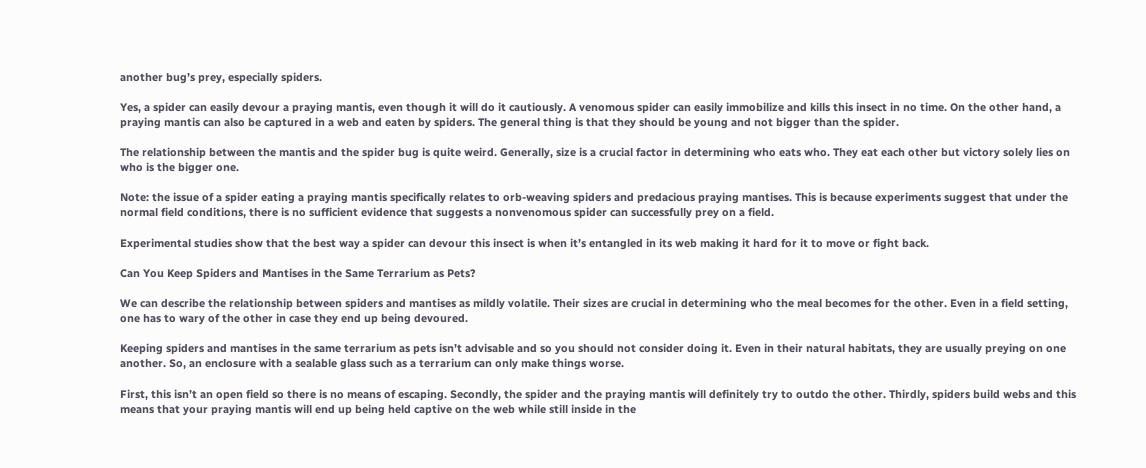another bug’s prey, especially spiders.

Yes, a spider can easily devour a praying mantis, even though it will do it cautiously. A venomous spider can easily immobilize and kills this insect in no time. On the other hand, a praying mantis can also be captured in a web and eaten by spiders. The general thing is that they should be young and not bigger than the spider.

The relationship between the mantis and the spider bug is quite weird. Generally, size is a crucial factor in determining who eats who. They eat each other but victory solely lies on who is the bigger one.

Note: the issue of a spider eating a praying mantis specifically relates to orb-weaving spiders and predacious praying mantises. This is because experiments suggest that under the normal field conditions, there is no sufficient evidence that suggests a nonvenomous spider can successfully prey on a field.

Experimental studies show that the best way a spider can devour this insect is when it’s entangled in its web making it hard for it to move or fight back.

Can You Keep Spiders and Mantises in the Same Terrarium as Pets?

We can describe the relationship between spiders and mantises as mildly volatile. Their sizes are crucial in determining who the meal becomes for the other. Even in a field setting, one has to wary of the other in case they end up being devoured.

Keeping spiders and mantises in the same terrarium as pets isn’t advisable and so you should not consider doing it. Even in their natural habitats, they are usually preying on one another. So, an enclosure with a sealable glass such as a terrarium can only make things worse.

First, this isn’t an open field so there is no means of escaping. Secondly, the spider and the praying mantis will definitely try to outdo the other. Thirdly, spiders build webs and this means that your praying mantis will end up being held captive on the web while still inside in the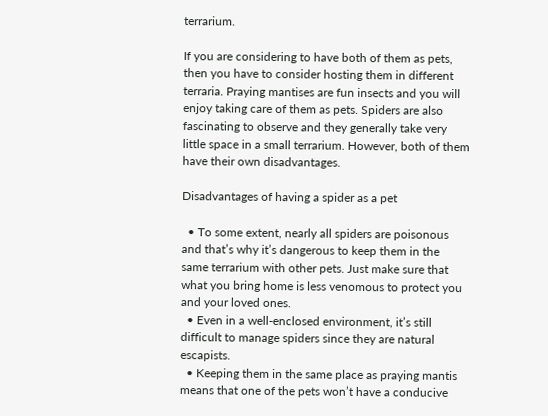terrarium.

If you are considering to have both of them as pets, then you have to consider hosting them in different terraria. Praying mantises are fun insects and you will enjoy taking care of them as pets. Spiders are also fascinating to observe and they generally take very little space in a small terrarium. However, both of them have their own disadvantages.

Disadvantages of having a spider as a pet

  • To some extent, nearly all spiders are poisonous and that’s why it’s dangerous to keep them in the same terrarium with other pets. Just make sure that what you bring home is less venomous to protect you and your loved ones.
  • Even in a well-enclosed environment, it’s still difficult to manage spiders since they are natural escapists.
  • Keeping them in the same place as praying mantis means that one of the pets won’t have a conducive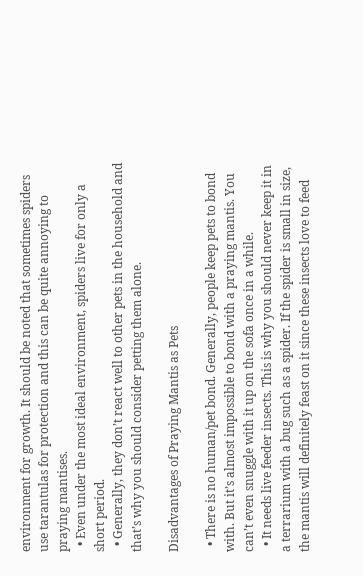environment for growth. It should be noted that sometimes spiders use tarantulas for protection and this can be quite annoying to praying mantises.
  • Even under the most ideal environment, spiders live for only a short period.
  • Generally, they don’t react well to other pets in the household and that’s why you should consider petting them alone.

Disadvantages of Praying Mantis as Pets

  • There is no human/pet bond. Generally, people keep pets to bond with. But it’s almost impossible to bond with a praying mantis. You can’t even snuggle with it up on the sofa once in a while.
  • It needs live feeder insects. This is why you should never keep it in a terrarium with a bug such as a spider. If the spider is small in size, the mantis will definitely feast on it since these insects love to feed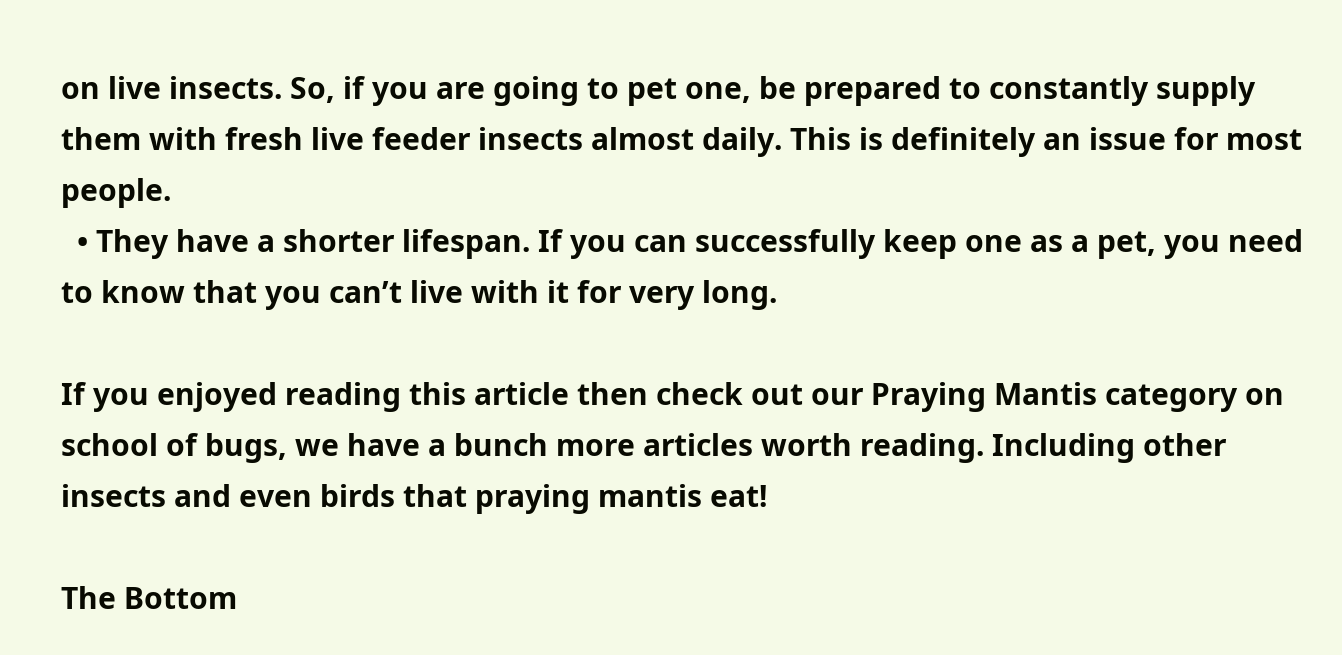on live insects. So, if you are going to pet one, be prepared to constantly supply them with fresh live feeder insects almost daily. This is definitely an issue for most people.
  • They have a shorter lifespan. If you can successfully keep one as a pet, you need to know that you can’t live with it for very long.

If you enjoyed reading this article then check out our Praying Mantis category on school of bugs, we have a bunch more articles worth reading. Including other insects and even birds that praying mantis eat!

The Bottom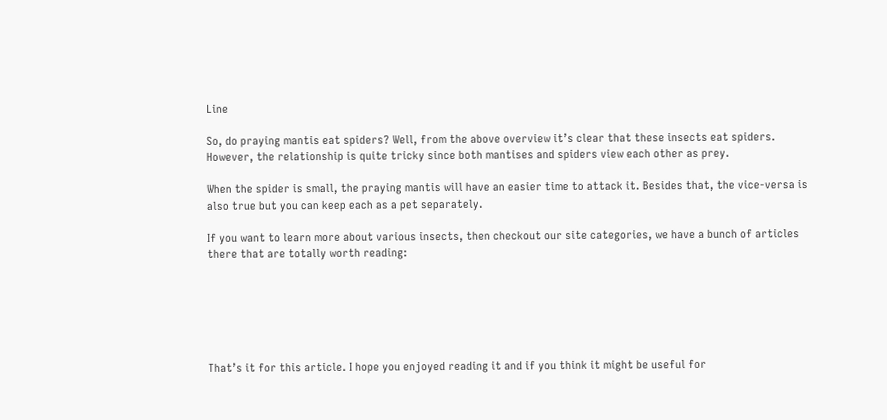Line

So, do praying mantis eat spiders? Well, from the above overview it’s clear that these insects eat spiders. However, the relationship is quite tricky since both mantises and spiders view each other as prey.

When the spider is small, the praying mantis will have an easier time to attack it. Besides that, the vice-versa is also true but you can keep each as a pet separately.

If you want to learn more about various insects, then checkout our site categories, we have a bunch of articles there that are totally worth reading:






That’s it for this article. I hope you enjoyed reading it and if you think it might be useful for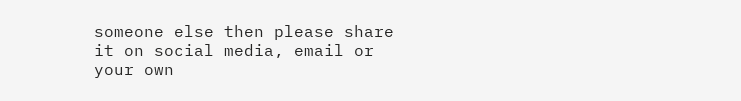someone else then please share it on social media, email or your own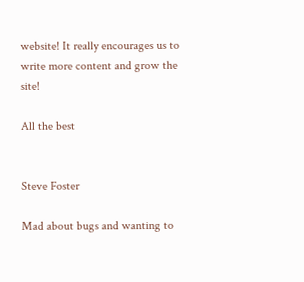website! It really encourages us to write more content and grow the site!

All the best


Steve Foster

Mad about bugs and wanting to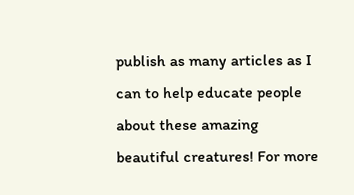publish as many articles as I can to help educate people about these amazing beautiful creatures! For more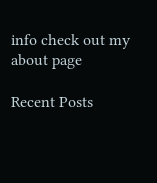info check out my about page

Recent Posts